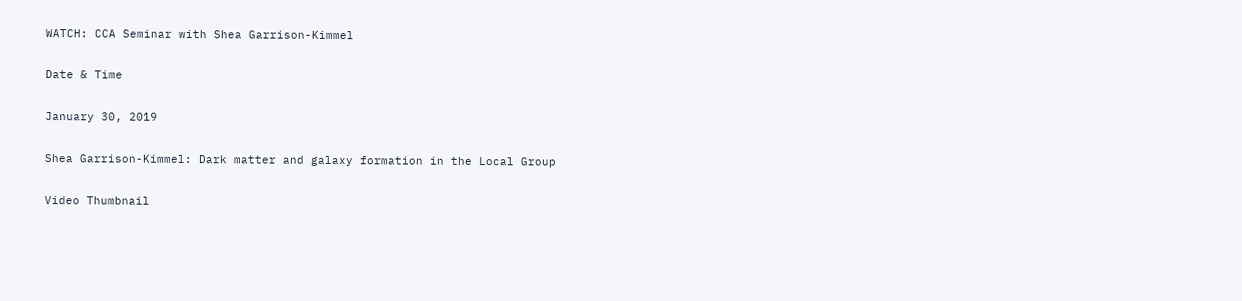WATCH: CCA Seminar with Shea Garrison-Kimmel

Date & Time

January 30, 2019

Shea Garrison-Kimmel: Dark matter and galaxy formation in the Local Group

Video Thumbnail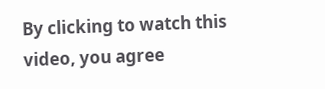By clicking to watch this video, you agree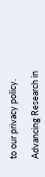to our privacy policy.

Advancing Research in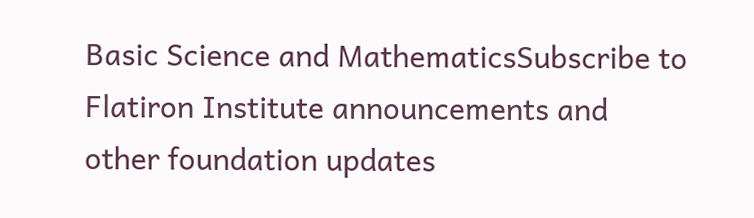Basic Science and MathematicsSubscribe to Flatiron Institute announcements and other foundation updates